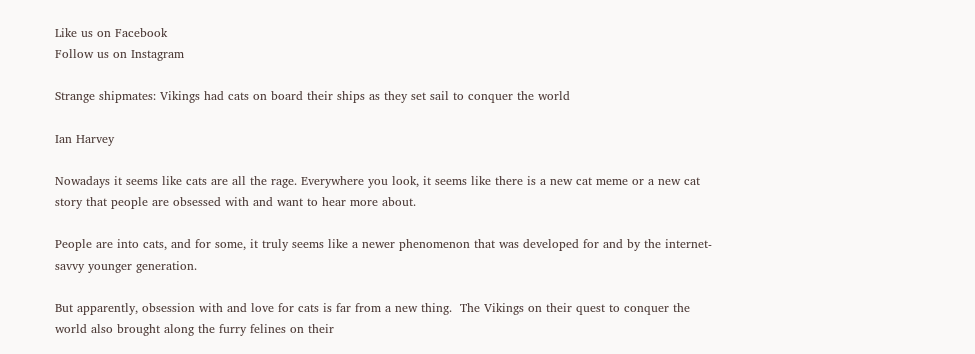Like us on Facebook
Follow us on Instagram

Strange shipmates: Vikings had cats on board their ships as they set sail to conquer the world

Ian Harvey

Nowadays it seems like cats are all the rage. Everywhere you look, it seems like there is a new cat meme or a new cat story that people are obsessed with and want to hear more about.

People are into cats, and for some, it truly seems like a newer phenomenon that was developed for and by the internet-savvy younger generation.

But apparently, obsession with and love for cats is far from a new thing.  The Vikings on their quest to conquer the world also brought along the furry felines on their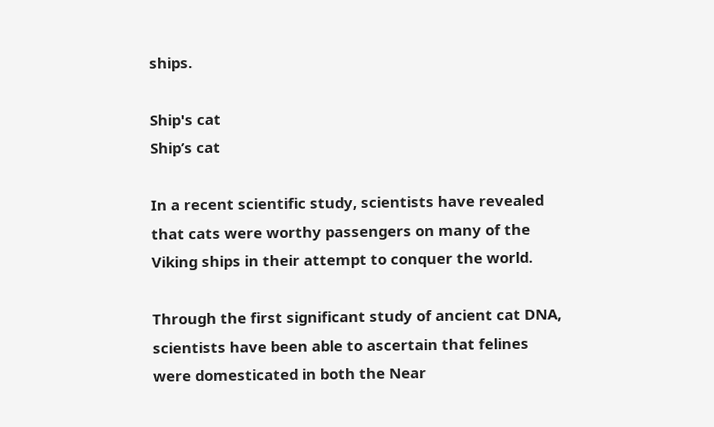ships.

Ship's cat
Ship’s cat

In a recent scientific study, scientists have revealed that cats were worthy passengers on many of the Viking ships in their attempt to conquer the world.

Through the first significant study of ancient cat DNA, scientists have been able to ascertain that felines were domesticated in both the Near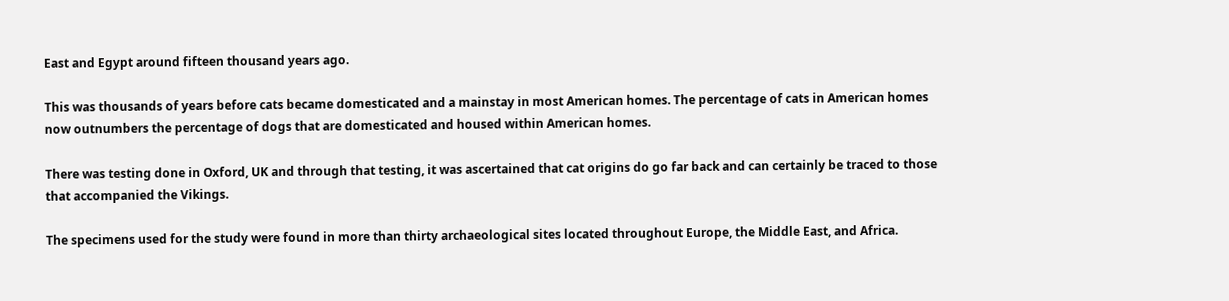East and Egypt around fifteen thousand years ago.

This was thousands of years before cats became domesticated and a mainstay in most American homes. The percentage of cats in American homes now outnumbers the percentage of dogs that are domesticated and housed within American homes.

There was testing done in Oxford, UK and through that testing, it was ascertained that cat origins do go far back and can certainly be traced to those that accompanied the Vikings.

The specimens used for the study were found in more than thirty archaeological sites located throughout Europe, the Middle East, and Africa.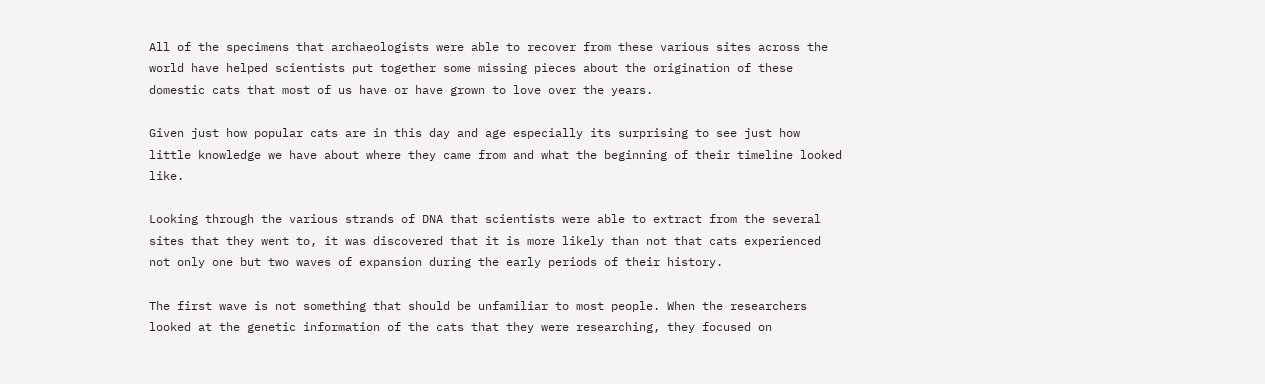All of the specimens that archaeologists were able to recover from these various sites across the world have helped scientists put together some missing pieces about the origination of these domestic cats that most of us have or have grown to love over the years.

Given just how popular cats are in this day and age especially its surprising to see just how little knowledge we have about where they came from and what the beginning of their timeline looked like.

Looking through the various strands of DNA that scientists were able to extract from the several sites that they went to, it was discovered that it is more likely than not that cats experienced not only one but two waves of expansion during the early periods of their history.

The first wave is not something that should be unfamiliar to most people. When the researchers looked at the genetic information of the cats that they were researching, they focused on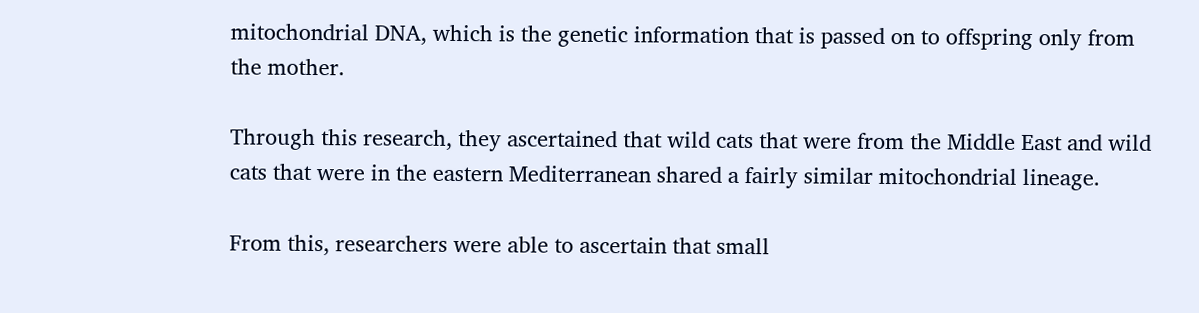mitochondrial DNA, which is the genetic information that is passed on to offspring only from the mother.

Through this research, they ascertained that wild cats that were from the Middle East and wild cats that were in the eastern Mediterranean shared a fairly similar mitochondrial lineage.

From this, researchers were able to ascertain that small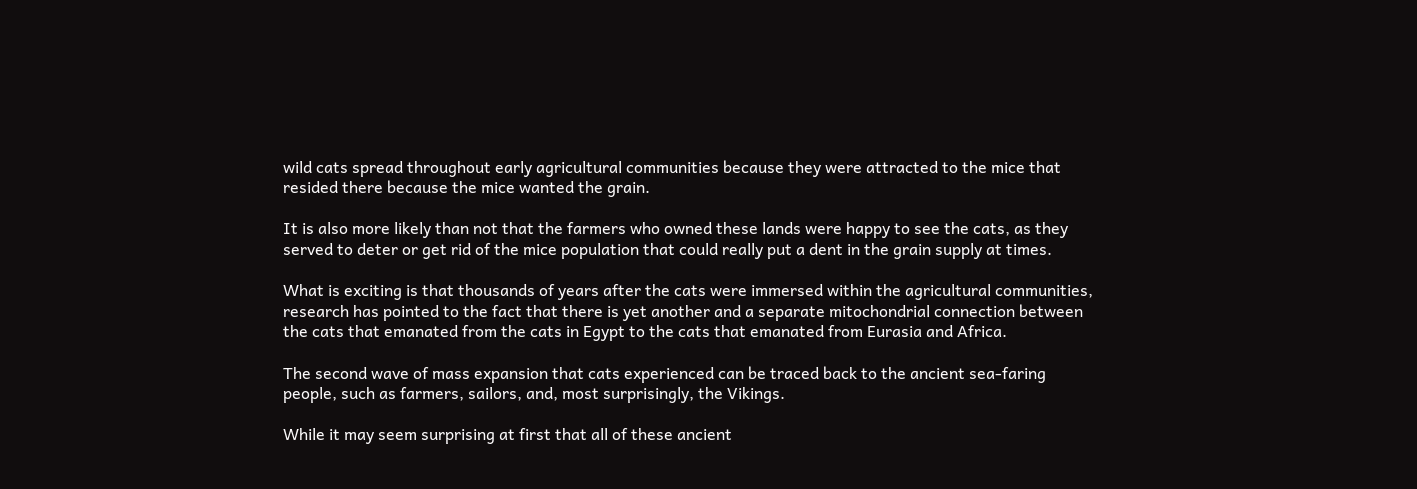wild cats spread throughout early agricultural communities because they were attracted to the mice that resided there because the mice wanted the grain.

It is also more likely than not that the farmers who owned these lands were happy to see the cats, as they served to deter or get rid of the mice population that could really put a dent in the grain supply at times.

What is exciting is that thousands of years after the cats were immersed within the agricultural communities, research has pointed to the fact that there is yet another and a separate mitochondrial connection between the cats that emanated from the cats in Egypt to the cats that emanated from Eurasia and Africa.

The second wave of mass expansion that cats experienced can be traced back to the ancient sea-faring people, such as farmers, sailors, and, most surprisingly, the Vikings.

While it may seem surprising at first that all of these ancient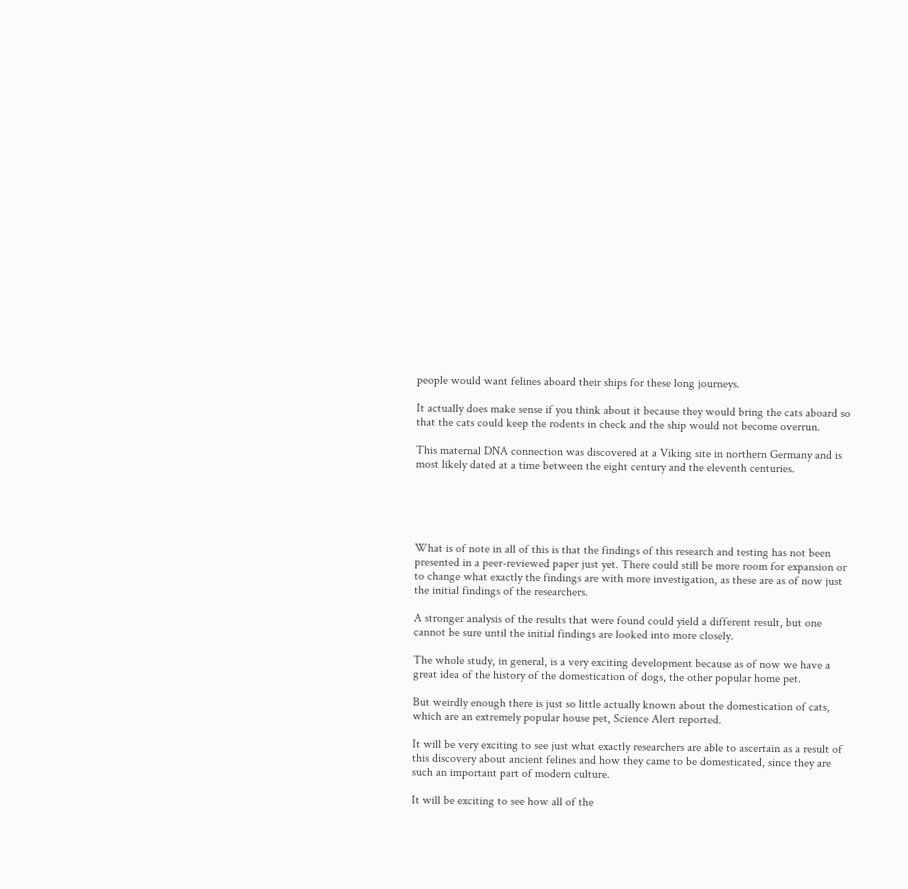people would want felines aboard their ships for these long journeys.

It actually does make sense if you think about it because they would bring the cats aboard so that the cats could keep the rodents in check and the ship would not become overrun.

This maternal DNA connection was discovered at a Viking site in northern Germany and is most likely dated at a time between the eight century and the eleventh centuries.





What is of note in all of this is that the findings of this research and testing has not been presented in a peer-reviewed paper just yet. There could still be more room for expansion or to change what exactly the findings are with more investigation, as these are as of now just the initial findings of the researchers.

A stronger analysis of the results that were found could yield a different result, but one cannot be sure until the initial findings are looked into more closely.

The whole study, in general, is a very exciting development because as of now we have a great idea of the history of the domestication of dogs, the other popular home pet.

But weirdly enough there is just so little actually known about the domestication of cats, which are an extremely popular house pet, Science Alert reported.

It will be very exciting to see just what exactly researchers are able to ascertain as a result of this discovery about ancient felines and how they came to be domesticated, since they are such an important part of modern culture.

It will be exciting to see how all of the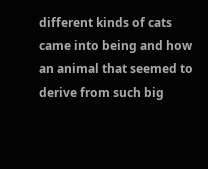different kinds of cats came into being and how an animal that seemed to derive from such big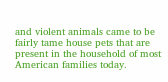and violent animals came to be fairly tame house pets that are present in the household of most American families today.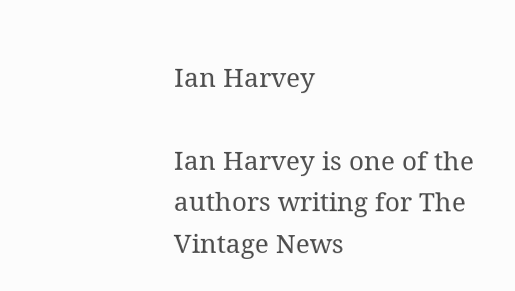Ian Harvey

Ian Harvey is one of the authors writing for The Vintage News